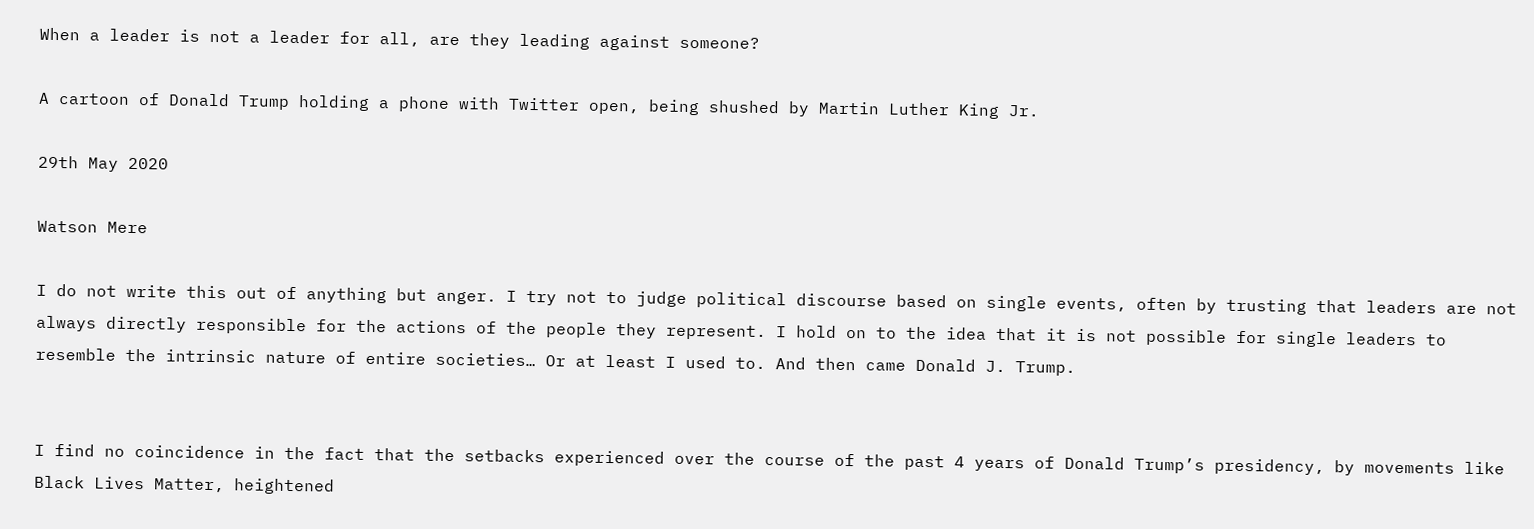When a leader is not a leader for all, are they leading against someone?

A cartoon of Donald Trump holding a phone with Twitter open, being shushed by Martin Luther King Jr.

29th May 2020

Watson Mere

I do not write this out of anything but anger. I try not to judge political discourse based on single events, often by trusting that leaders are not always directly responsible for the actions of the people they represent. I hold on to the idea that it is not possible for single leaders to resemble the intrinsic nature of entire societies… Or at least I used to. And then came Donald J. Trump.


I find no coincidence in the fact that the setbacks experienced over the course of the past 4 years of Donald Trump’s presidency, by movements like Black Lives Matter, heightened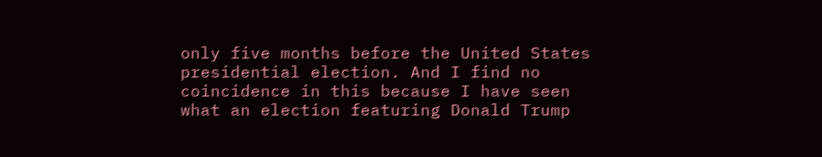only five months before the United States presidential election. And I find no coincidence in this because I have seen what an election featuring Donald Trump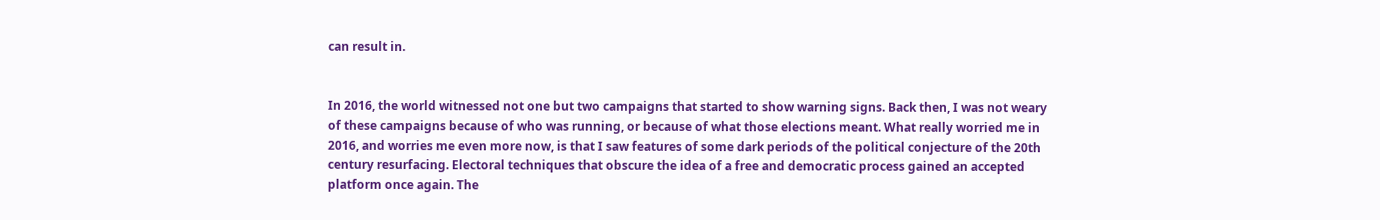can result in.


In 2016, the world witnessed not one but two campaigns that started to show warning signs. Back then, I was not weary of these campaigns because of who was running, or because of what those elections meant. What really worried me in 2016, and worries me even more now, is that I saw features of some dark periods of the political conjecture of the 20th century resurfacing. Electoral techniques that obscure the idea of a free and democratic process gained an accepted platform once again. The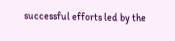successful efforts led by the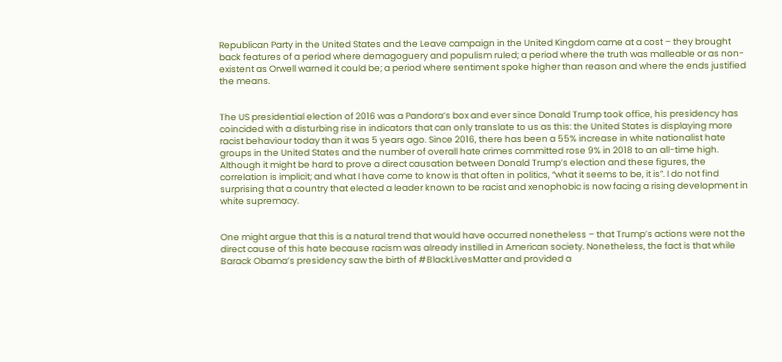Republican Party in the United States and the Leave campaign in the United Kingdom came at a cost – they brought back features of a period where demagoguery and populism ruled; a period where the truth was malleable or as non-existent as Orwell warned it could be; a period where sentiment spoke higher than reason and where the ends justified the means.


The US presidential election of 2016 was a Pandora’s box and ever since Donald Trump took office, his presidency has coincided with a disturbing rise in indicators that can only translate to us as this: the United States is displaying more racist behaviour today than it was 5 years ago. Since 2016, there has been a 55% increase in white nationalist hate groups in the United States and the number of overall hate crimes committed rose 9% in 2018 to an all-time high. Although it might be hard to prove a direct causation between Donald Trump’s election and these figures, the correlation is implicit; and what I have come to know is that often in politics, “what it seems to be, it is”. I do not find surprising that a country that elected a leader known to be racist and xenophobic is now facing a rising development in white supremacy.


One might argue that this is a natural trend that would have occurred nonetheless – that Trump’s actions were not the direct cause of this hate because racism was already instilled in American society. Nonetheless, the fact is that while Barack Obama’s presidency saw the birth of #BlackLivesMatter and provided a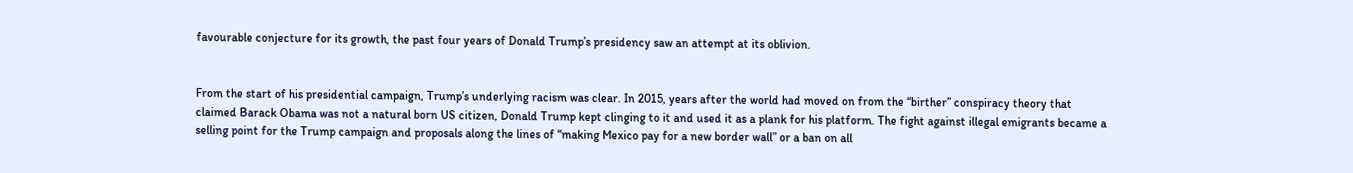favourable conjecture for its growth, the past four years of Donald Trump’s presidency saw an attempt at its oblivion.


From the start of his presidential campaign, Trump’s underlying racism was clear. In 2015, years after the world had moved on from the “birther” conspiracy theory that claimed Barack Obama was not a natural born US citizen, Donald Trump kept clinging to it and used it as a plank for his platform. The fight against illegal emigrants became a selling point for the Trump campaign and proposals along the lines of “making Mexico pay for a new border wall” or a ban on all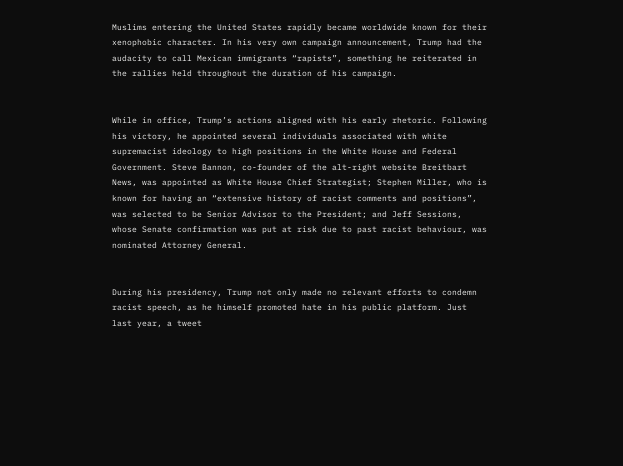Muslims entering the United States rapidly became worldwide known for their xenophobic character. In his very own campaign announcement, Trump had the audacity to call Mexican immigrants “rapists”, something he reiterated in the rallies held throughout the duration of his campaign.


While in office, Trump’s actions aligned with his early rhetoric. Following his victory, he appointed several individuals associated with white supremacist ideology to high positions in the White House and Federal Government. Steve Bannon, co-founder of the alt-right website Breitbart News, was appointed as White House Chief Strategist; Stephen Miller, who is known for having an “extensive history of racist comments and positions”, was selected to be Senior Advisor to the President; and Jeff Sessions, whose Senate confirmation was put at risk due to past racist behaviour, was nominated Attorney General.


During his presidency, Trump not only made no relevant efforts to condemn racist speech, as he himself promoted hate in his public platform. Just last year, a tweet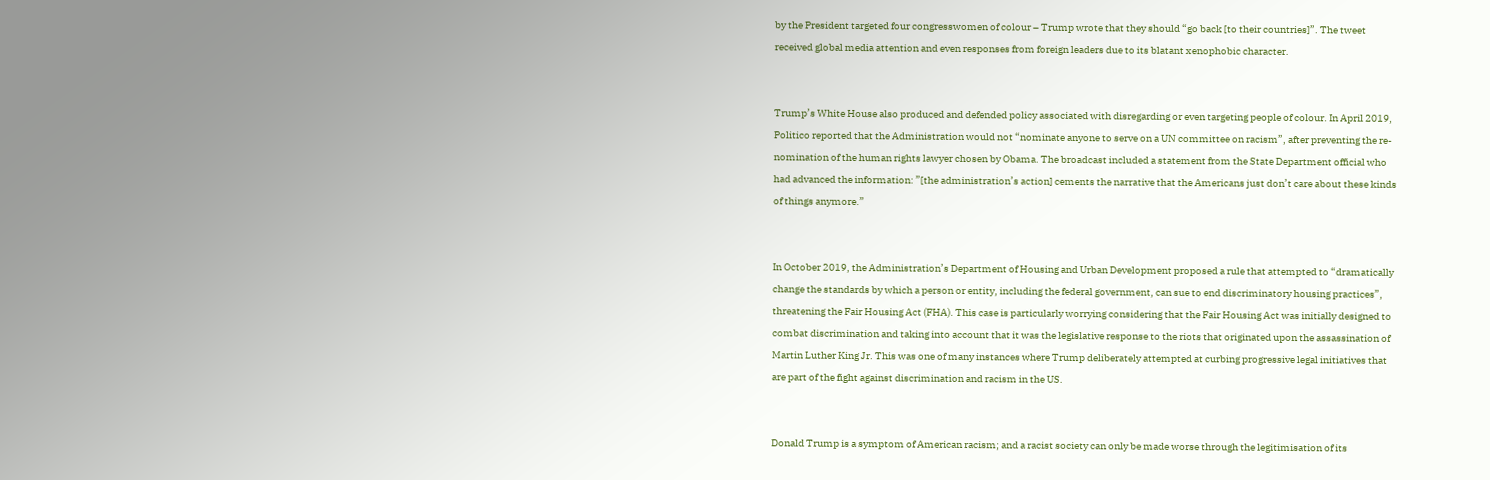by the President targeted four congresswomen of colour – Trump wrote that they should “go back [to their countries]”. The tweet received global media attention and even responses from foreign leaders due to its blatant xenophobic character.


Trump’s White House also produced and defended policy associated with disregarding or even targeting people of colour. In April 2019, Politico reported that the Administration would not “nominate anyone to serve on a UN committee on racism”, after preventing the re-nomination of the human rights lawyer chosen by Obama. The broadcast included a statement from the State Department official who had advanced the information: ”[the administration’s action] cements the narrative that the Americans just don’t care about these kinds of things anymore.”


In October 2019, the Administration’s Department of Housing and Urban Development proposed a rule that attempted to “dramatically change the standards by which a person or entity, including the federal government, can sue to end discriminatory housing practices”, threatening the Fair Housing Act (FHA). This case is particularly worrying considering that the Fair Housing Act was initially designed to combat discrimination and taking into account that it was the legislative response to the riots that originated upon the assassination of Martin Luther King Jr. This was one of many instances where Trump deliberately attempted at curbing progressive legal initiatives that are part of the fight against discrimination and racism in the US.


Donald Trump is a symptom of American racism; and a racist society can only be made worse through the legitimisation of its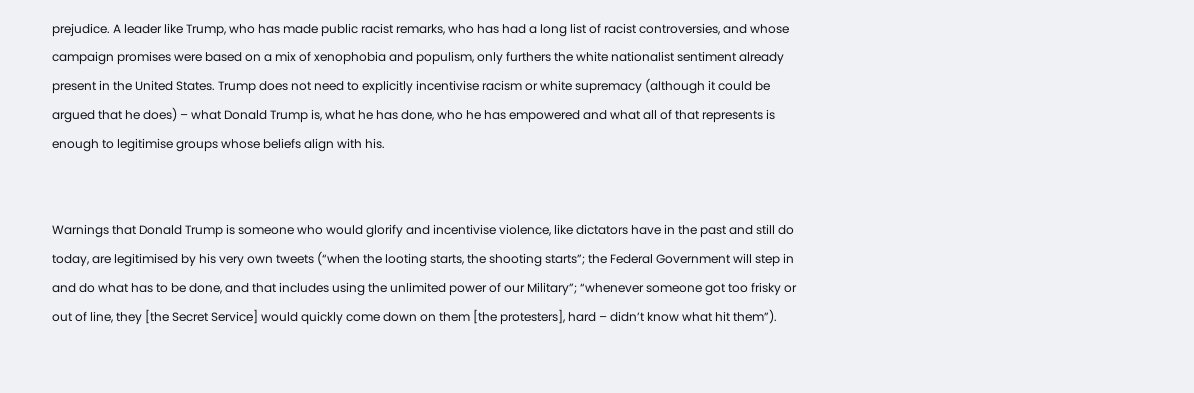prejudice. A leader like Trump, who has made public racist remarks, who has had a long list of racist controversies, and whose campaign promises were based on a mix of xenophobia and populism, only furthers the white nationalist sentiment already present in the United States. Trump does not need to explicitly incentivise racism or white supremacy (although it could be argued that he does) – what Donald Trump is, what he has done, who he has empowered and what all of that represents is enough to legitimise groups whose beliefs align with his.


Warnings that Donald Trump is someone who would glorify and incentivise violence, like dictators have in the past and still do today, are legitimised by his very own tweets (“when the looting starts, the shooting starts”; the Federal Government will step in and do what has to be done, and that includes using the unlimited power of our Military”; “whenever someone got too frisky or out of line, they [the Secret Service] would quickly come down on them [the protesters], hard – didn’t know what hit them”).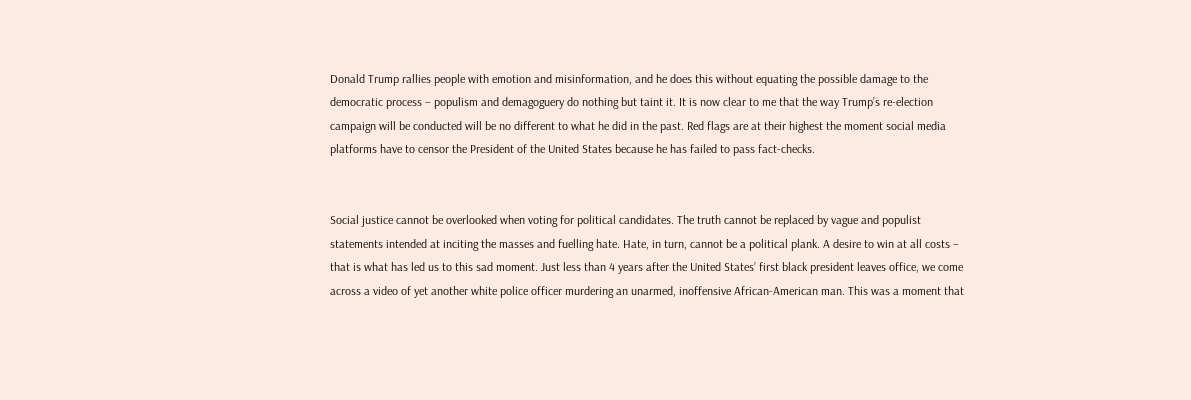Donald Trump rallies people with emotion and misinformation, and he does this without equating the possible damage to the democratic process – populism and demagoguery do nothing but taint it. It is now clear to me that the way Trump’s re-election campaign will be conducted will be no different to what he did in the past. Red flags are at their highest the moment social media platforms have to censor the President of the United States because he has failed to pass fact-checks.


Social justice cannot be overlooked when voting for political candidates. The truth cannot be replaced by vague and populist statements intended at inciting the masses and fuelling hate. Hate, in turn, cannot be a political plank. A desire to win at all costs – that is what has led us to this sad moment. Just less than 4 years after the United States’ first black president leaves office, we come across a video of yet another white police officer murdering an unarmed, inoffensive African-American man. This was a moment that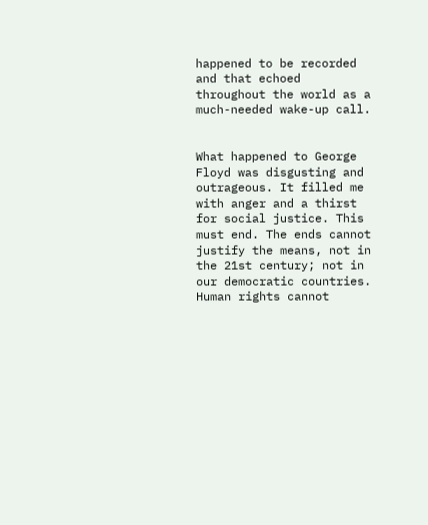happened to be recorded and that echoed throughout the world as a much-needed wake-up call.


What happened to George Floyd was disgusting and outrageous. It filled me with anger and a thirst for social justice. This must end. The ends cannot justify the means, not in the 21st century; not in our democratic countries. Human rights cannot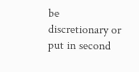be discretionary or put in second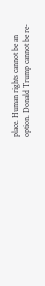place. Human rights cannot be an option. Donald Trump cannot be re-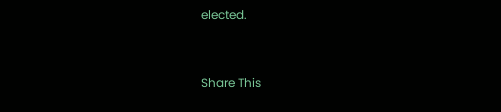elected.


Share This